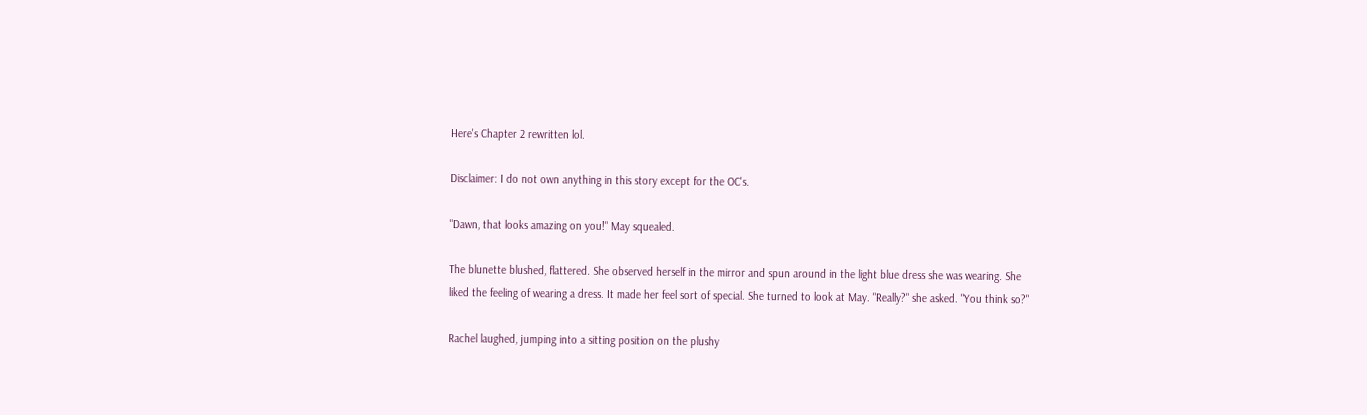Here's Chapter 2 rewritten lol.

Disclaimer: I do not own anything in this story except for the OC's.

"Dawn, that looks amazing on you!" May squealed.

The blunette blushed, flattered. She observed herself in the mirror and spun around in the light blue dress she was wearing. She liked the feeling of wearing a dress. It made her feel sort of special. She turned to look at May. "Really?" she asked. "You think so?"

Rachel laughed, jumping into a sitting position on the plushy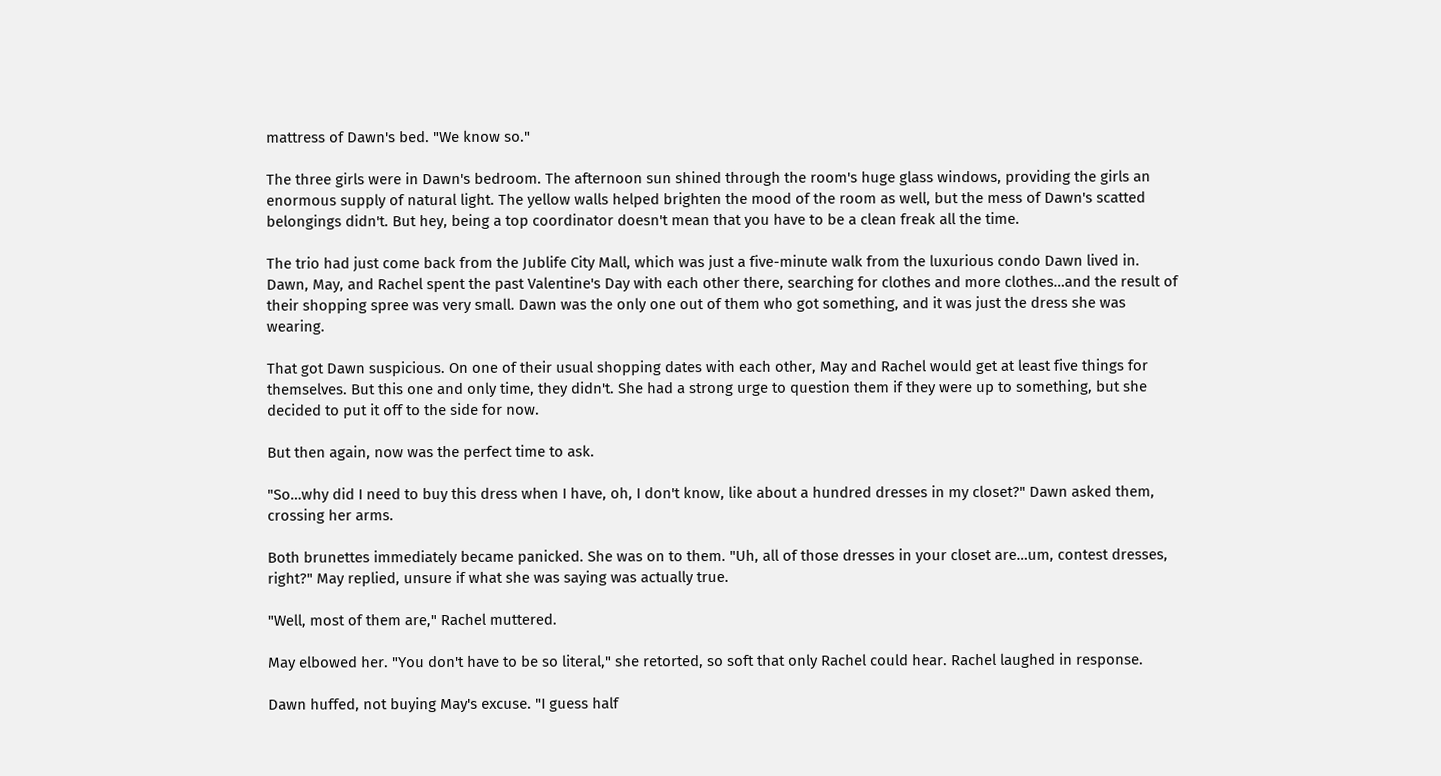mattress of Dawn's bed. "We know so."

The three girls were in Dawn's bedroom. The afternoon sun shined through the room's huge glass windows, providing the girls an enormous supply of natural light. The yellow walls helped brighten the mood of the room as well, but the mess of Dawn's scatted belongings didn't. But hey, being a top coordinator doesn't mean that you have to be a clean freak all the time.

The trio had just come back from the Jublife City Mall, which was just a five-minute walk from the luxurious condo Dawn lived in. Dawn, May, and Rachel spent the past Valentine's Day with each other there, searching for clothes and more clothes…and the result of their shopping spree was very small. Dawn was the only one out of them who got something, and it was just the dress she was wearing.

That got Dawn suspicious. On one of their usual shopping dates with each other, May and Rachel would get at least five things for themselves. But this one and only time, they didn't. She had a strong urge to question them if they were up to something, but she decided to put it off to the side for now.

But then again, now was the perfect time to ask.

"So…why did I need to buy this dress when I have, oh, I don't know, like about a hundred dresses in my closet?" Dawn asked them, crossing her arms.

Both brunettes immediately became panicked. She was on to them. "Uh, all of those dresses in your closet are…um, contest dresses, right?" May replied, unsure if what she was saying was actually true.

"Well, most of them are," Rachel muttered.

May elbowed her. "You don't have to be so literal," she retorted, so soft that only Rachel could hear. Rachel laughed in response.

Dawn huffed, not buying May's excuse. "I guess half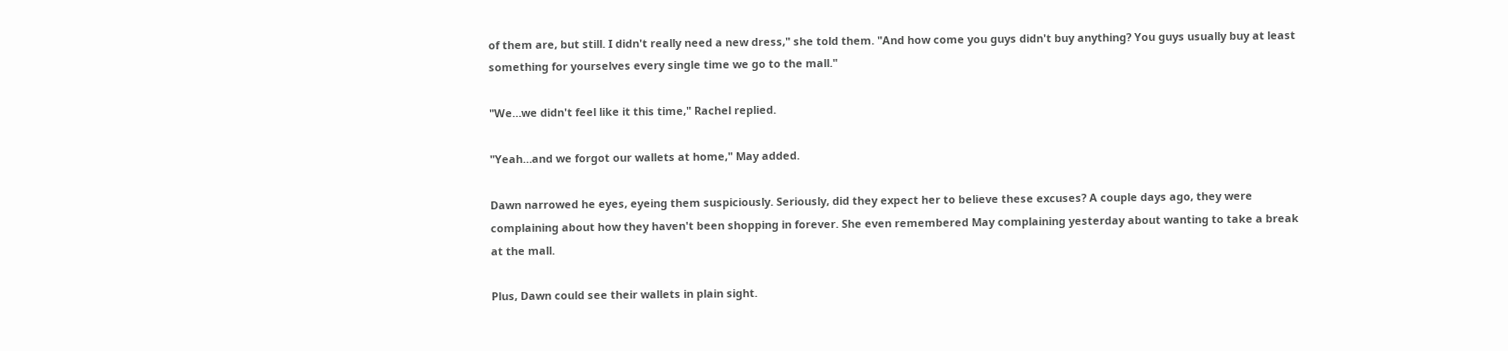of them are, but still. I didn't really need a new dress," she told them. "And how come you guys didn't buy anything? You guys usually buy at least something for yourselves every single time we go to the mall."

"We…we didn't feel like it this time," Rachel replied.

"Yeah…and we forgot our wallets at home," May added.

Dawn narrowed he eyes, eyeing them suspiciously. Seriously, did they expect her to believe these excuses? A couple days ago, they were complaining about how they haven't been shopping in forever. She even remembered May complaining yesterday about wanting to take a break at the mall.

Plus, Dawn could see their wallets in plain sight.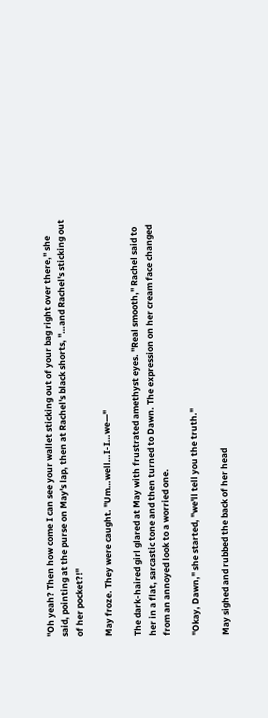"Oh yeah? Then how come I can see your wallet sticking out of your bag right over there," she said, pointing at the purse on May's lap, then at Rachel's black shorts, "…and Rachel's sticking out of her pocket?!"

May froze. They were caught. "Um…well…I-I…we—"

The dark-haired girl glared at May with frustrated amethyst eyes. "Real smooth," Rachel said to her in a flat, sarcastic tone and then turned to Dawn. The expression on her cream face changed from an annoyed look to a worried one.

"Okay, Dawn," she started, "we'll tell you the truth."

May sighed and rubbed the back of her head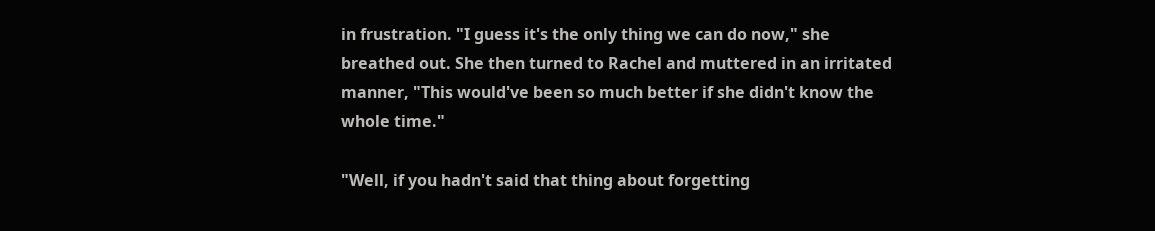in frustration. "I guess it's the only thing we can do now," she breathed out. She then turned to Rachel and muttered in an irritated manner, "This would've been so much better if she didn't know the whole time."

"Well, if you hadn't said that thing about forgetting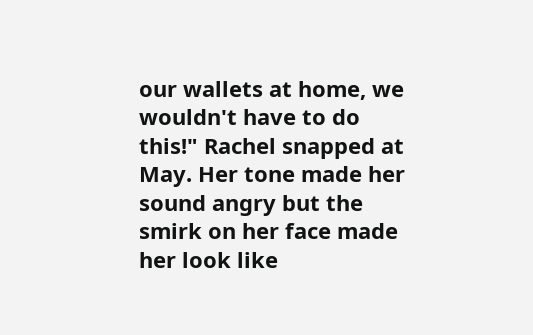our wallets at home, we wouldn't have to do this!" Rachel snapped at May. Her tone made her sound angry but the smirk on her face made her look like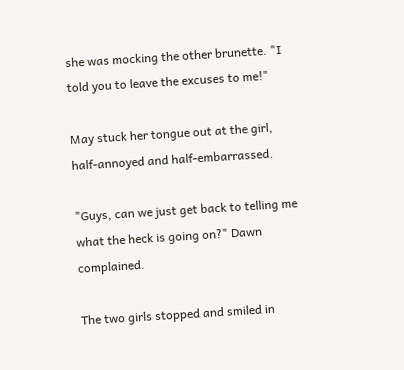she was mocking the other brunette. "I told you to leave the excuses to me!"

May stuck her tongue out at the girl, half-annoyed and half-embarrassed.

"Guys, can we just get back to telling me what the heck is going on?" Dawn complained.

The two girls stopped and smiled in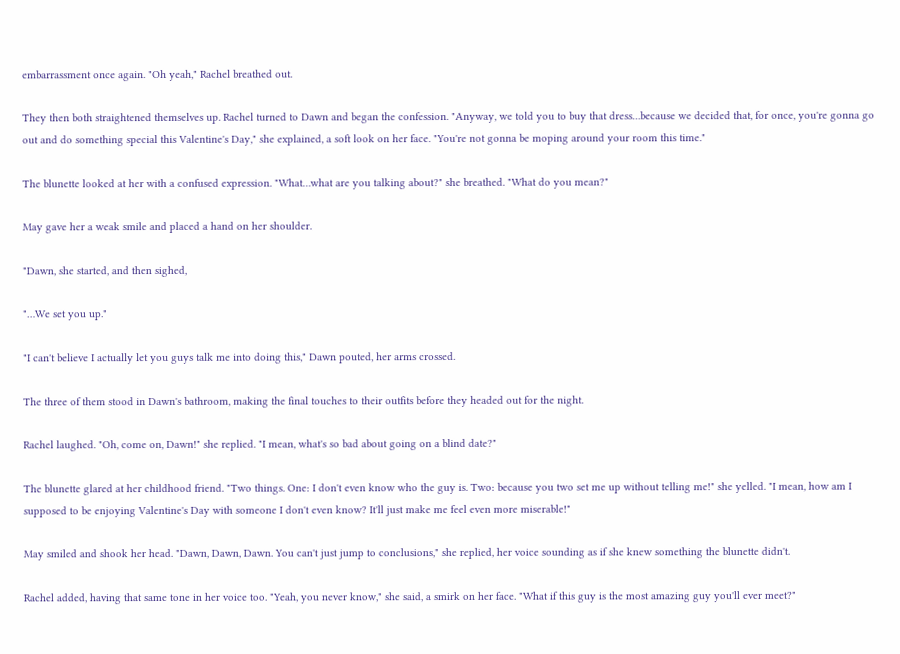embarrassment once again. "Oh yeah," Rachel breathed out.

They then both straightened themselves up. Rachel turned to Dawn and began the confession. "Anyway, we told you to buy that dress…because we decided that, for once, you're gonna go out and do something special this Valentine's Day," she explained, a soft look on her face. "You're not gonna be moping around your room this time."

The blunette looked at her with a confused expression. "What…what are you talking about?" she breathed. "What do you mean?"

May gave her a weak smile and placed a hand on her shoulder.

"Dawn, she started, and then sighed,

"…We set you up."

"I can't believe I actually let you guys talk me into doing this," Dawn pouted, her arms crossed.

The three of them stood in Dawn's bathroom, making the final touches to their outfits before they headed out for the night.

Rachel laughed. "Oh, come on, Dawn!" she replied. "I mean, what's so bad about going on a blind date?"

The blunette glared at her childhood friend. "Two things. One: I don't even know who the guy is. Two: because you two set me up without telling me!" she yelled. "I mean, how am I supposed to be enjoying Valentine's Day with someone I don't even know? It'll just make me feel even more miserable!"

May smiled and shook her head. "Dawn, Dawn, Dawn. You can't just jump to conclusions," she replied, her voice sounding as if she knew something the blunette didn't.

Rachel added, having that same tone in her voice too. "Yeah, you never know," she said, a smirk on her face. "What if this guy is the most amazing guy you'll ever meet?"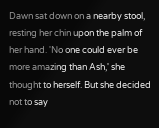Dawn sat down on a nearby stool, resting her chin upon the palm of her hand. 'No one could ever be more amazing than Ash,' she thought to herself. But she decided not to say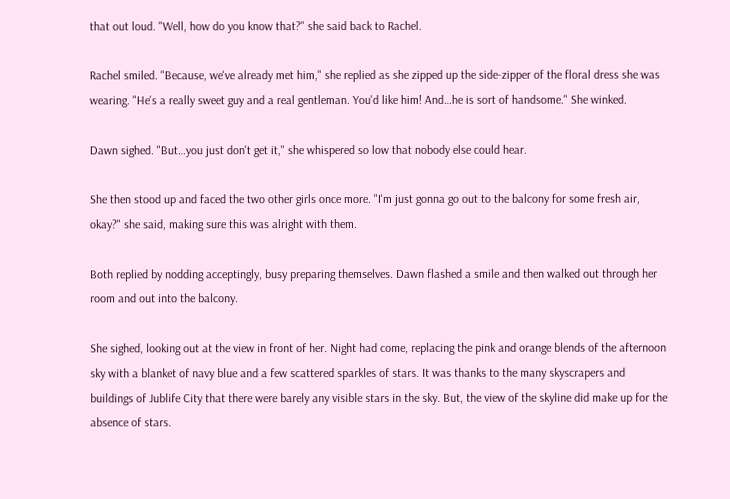that out loud. "Well, how do you know that?" she said back to Rachel.

Rachel smiled. "Because, we've already met him," she replied as she zipped up the side-zipper of the floral dress she was wearing. "He's a really sweet guy and a real gentleman. You'd like him! And…he is sort of handsome." She winked.

Dawn sighed. "But…you just don't get it," she whispered so low that nobody else could hear.

She then stood up and faced the two other girls once more. "I'm just gonna go out to the balcony for some fresh air, okay?" she said, making sure this was alright with them.

Both replied by nodding acceptingly, busy preparing themselves. Dawn flashed a smile and then walked out through her room and out into the balcony.

She sighed, looking out at the view in front of her. Night had come, replacing the pink and orange blends of the afternoon sky with a blanket of navy blue and a few scattered sparkles of stars. It was thanks to the many skyscrapers and buildings of Jublife City that there were barely any visible stars in the sky. But, the view of the skyline did make up for the absence of stars.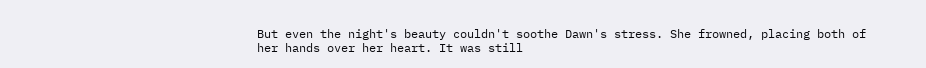But even the night's beauty couldn't soothe Dawn's stress. She frowned, placing both of her hands over her heart. It was still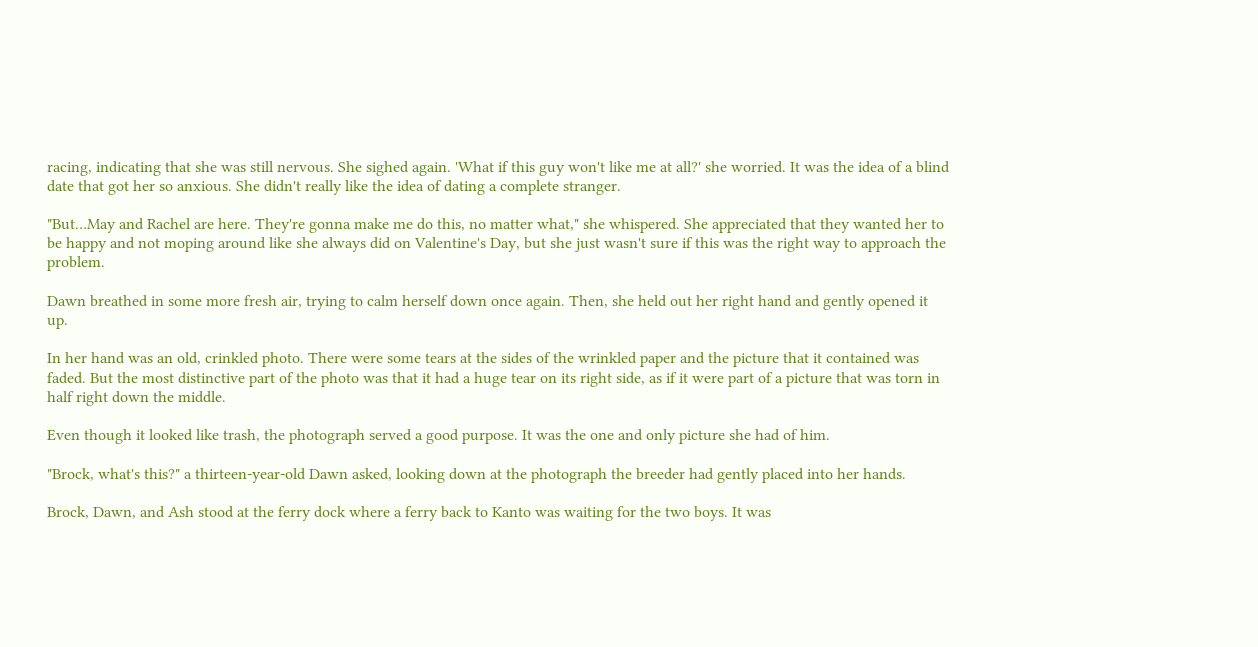racing, indicating that she was still nervous. She sighed again. 'What if this guy won't like me at all?' she worried. It was the idea of a blind date that got her so anxious. She didn't really like the idea of dating a complete stranger.

"But…May and Rachel are here. They're gonna make me do this, no matter what," she whispered. She appreciated that they wanted her to be happy and not moping around like she always did on Valentine's Day, but she just wasn't sure if this was the right way to approach the problem.

Dawn breathed in some more fresh air, trying to calm herself down once again. Then, she held out her right hand and gently opened it up.

In her hand was an old, crinkled photo. There were some tears at the sides of the wrinkled paper and the picture that it contained was faded. But the most distinctive part of the photo was that it had a huge tear on its right side, as if it were part of a picture that was torn in half right down the middle.

Even though it looked like trash, the photograph served a good purpose. It was the one and only picture she had of him.

"Brock, what's this?" a thirteen-year-old Dawn asked, looking down at the photograph the breeder had gently placed into her hands.

Brock, Dawn, and Ash stood at the ferry dock where a ferry back to Kanto was waiting for the two boys. It was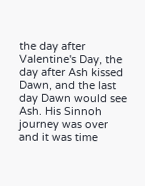the day after Valentine's Day, the day after Ash kissed Dawn, and the last day Dawn would see Ash. His Sinnoh journey was over and it was time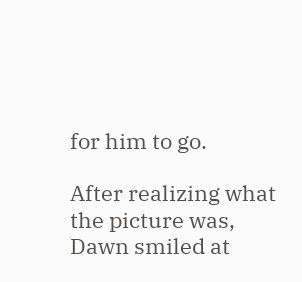for him to go.

After realizing what the picture was, Dawn smiled at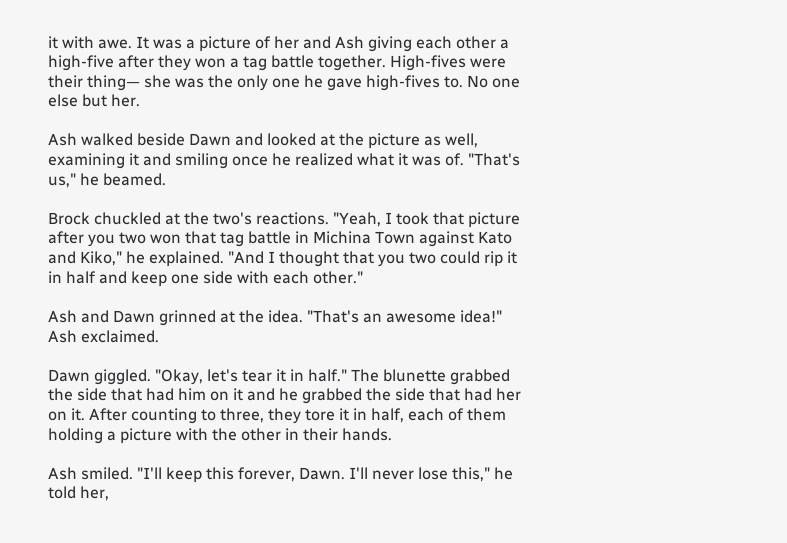it with awe. It was a picture of her and Ash giving each other a high-five after they won a tag battle together. High-fives were their thing— she was the only one he gave high-fives to. No one else but her.

Ash walked beside Dawn and looked at the picture as well, examining it and smiling once he realized what it was of. "That's us," he beamed.

Brock chuckled at the two's reactions. "Yeah, I took that picture after you two won that tag battle in Michina Town against Kato and Kiko," he explained. "And I thought that you two could rip it in half and keep one side with each other."

Ash and Dawn grinned at the idea. "That's an awesome idea!" Ash exclaimed.

Dawn giggled. "Okay, let's tear it in half." The blunette grabbed the side that had him on it and he grabbed the side that had her on it. After counting to three, they tore it in half, each of them holding a picture with the other in their hands.

Ash smiled. "I'll keep this forever, Dawn. I'll never lose this," he told her,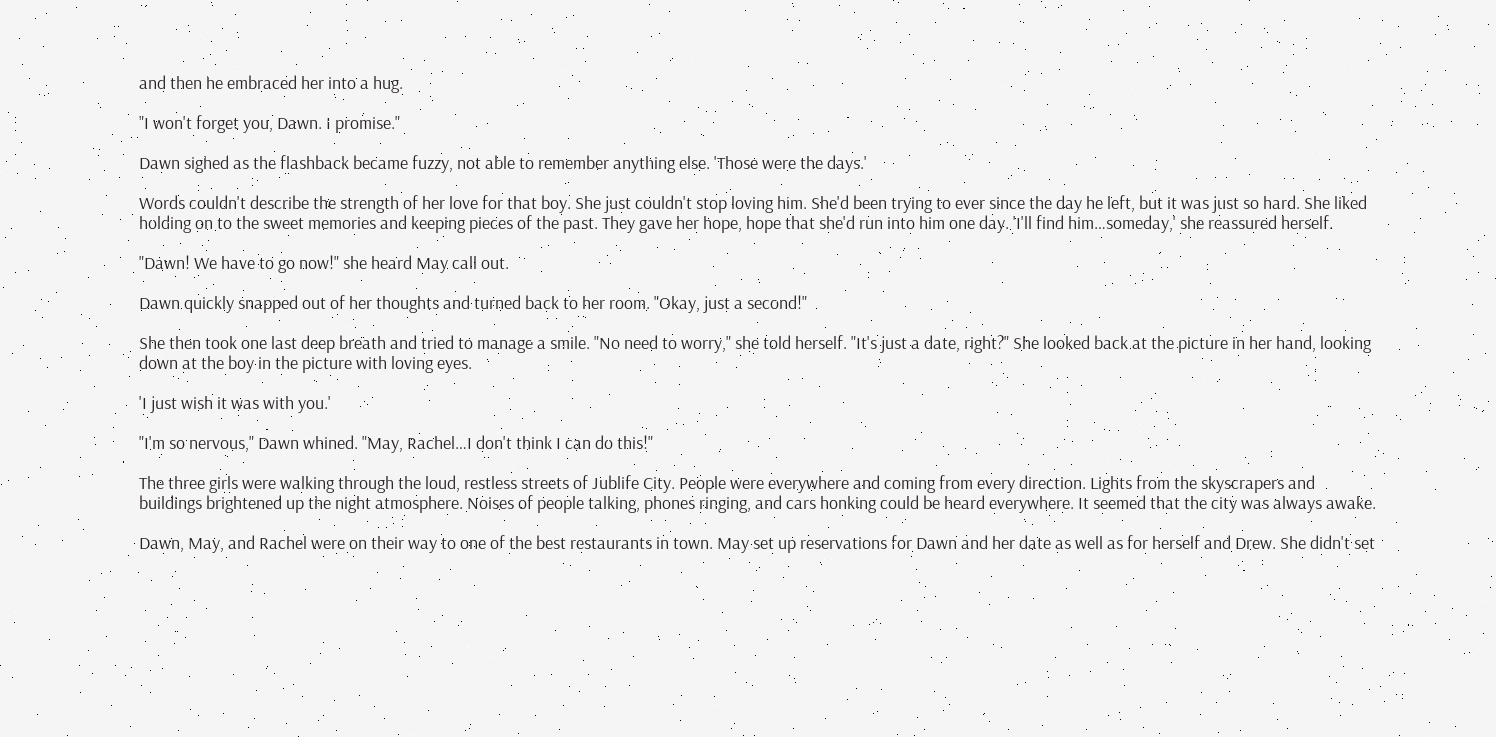and then he embraced her into a hug.

"I won't forget you, Dawn. I promise."

Dawn sighed as the flashback became fuzzy, not able to remember anything else. 'Those were the days.'

Words couldn't describe the strength of her love for that boy. She just couldn't stop loving him. She'd been trying to ever since the day he left, but it was just so hard. She liked holding on to the sweet memories and keeping pieces of the past. They gave her hope, hope that she'd run into him one day. 'I'll find him…someday,' she reassured herself.

"Dawn! We have to go now!" she heard May call out.

Dawn quickly snapped out of her thoughts and turned back to her room. "Okay, just a second!"

She then took one last deep breath and tried to manage a smile. "No need to worry," she told herself. "It's just a date, right?" She looked back at the picture in her hand, looking down at the boy in the picture with loving eyes.

'I just wish it was with you.'

"I'm so nervous," Dawn whined. "May, Rachel…I don't think I can do this!"

The three girls were walking through the loud, restless streets of Jublife City. People were everywhere and coming from every direction. Lights from the skyscrapers and buildings brightened up the night atmosphere. Noises of people talking, phones ringing, and cars honking could be heard everywhere. It seemed that the city was always awake.

Dawn, May, and Rachel were on their way to one of the best restaurants in town. May set up reservations for Dawn and her date as well as for herself and Drew. She didn't set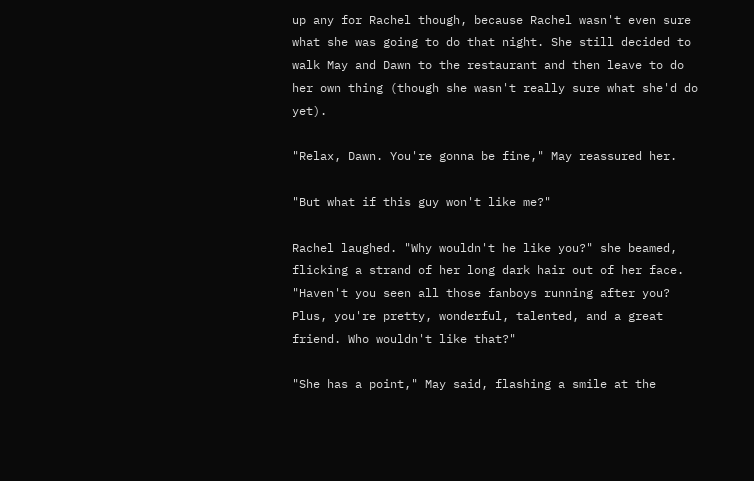up any for Rachel though, because Rachel wasn't even sure what she was going to do that night. She still decided to walk May and Dawn to the restaurant and then leave to do her own thing (though she wasn't really sure what she'd do yet).

"Relax, Dawn. You're gonna be fine," May reassured her.

"But what if this guy won't like me?"

Rachel laughed. "Why wouldn't he like you?" she beamed, flicking a strand of her long dark hair out of her face. "Haven't you seen all those fanboys running after you? Plus, you're pretty, wonderful, talented, and a great friend. Who wouldn't like that?"

"She has a point," May said, flashing a smile at the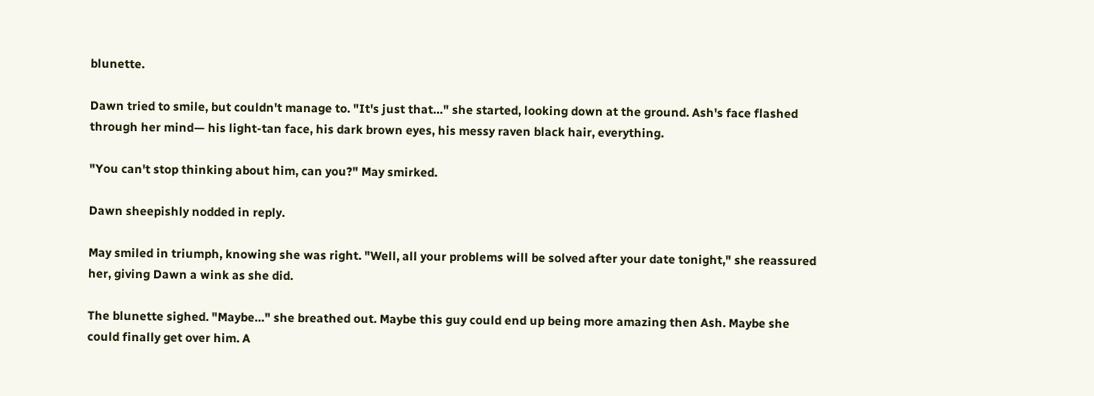blunette.

Dawn tried to smile, but couldn't manage to. "It's just that…" she started, looking down at the ground. Ash's face flashed through her mind— his light-tan face, his dark brown eyes, his messy raven black hair, everything.

"You can't stop thinking about him, can you?" May smirked.

Dawn sheepishly nodded in reply.

May smiled in triumph, knowing she was right. "Well, all your problems will be solved after your date tonight," she reassured her, giving Dawn a wink as she did.

The blunette sighed. "Maybe…" she breathed out. Maybe this guy could end up being more amazing then Ash. Maybe she could finally get over him. A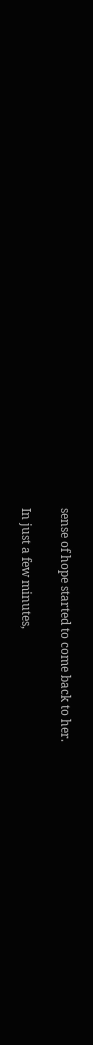sense of hope started to come back to her.

In just a few minutes,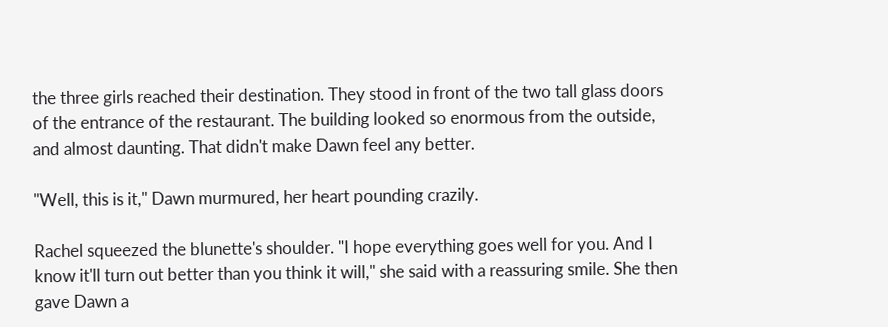the three girls reached their destination. They stood in front of the two tall glass doors of the entrance of the restaurant. The building looked so enormous from the outside, and almost daunting. That didn't make Dawn feel any better.

"Well, this is it," Dawn murmured, her heart pounding crazily.

Rachel squeezed the blunette's shoulder. "I hope everything goes well for you. And I know it'll turn out better than you think it will," she said with a reassuring smile. She then gave Dawn a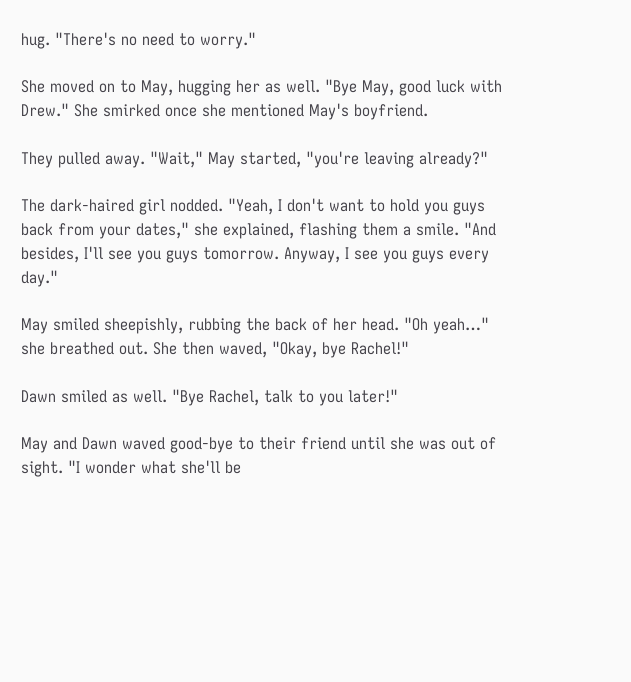hug. "There's no need to worry."

She moved on to May, hugging her as well. "Bye May, good luck with Drew." She smirked once she mentioned May's boyfriend.

They pulled away. "Wait," May started, "you're leaving already?"

The dark-haired girl nodded. "Yeah, I don't want to hold you guys back from your dates," she explained, flashing them a smile. "And besides, I'll see you guys tomorrow. Anyway, I see you guys every day."

May smiled sheepishly, rubbing the back of her head. "Oh yeah…" she breathed out. She then waved, "Okay, bye Rachel!"

Dawn smiled as well. "Bye Rachel, talk to you later!"

May and Dawn waved good-bye to their friend until she was out of sight. "I wonder what she'll be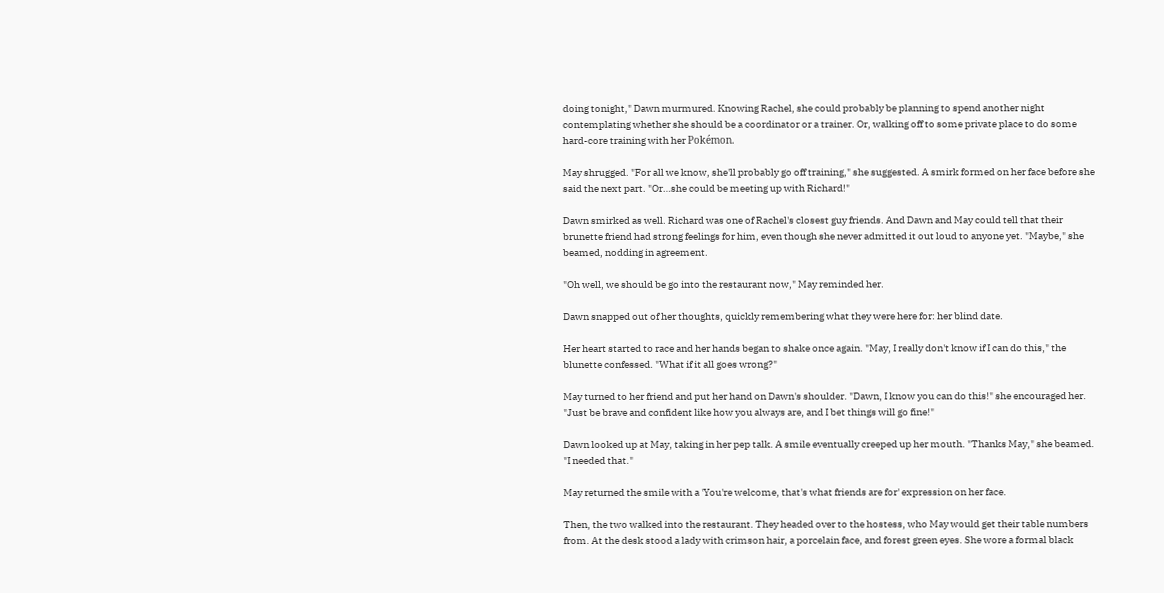doing tonight," Dawn murmured. Knowing Rachel, she could probably be planning to spend another night contemplating whether she should be a coordinator or a trainer. Or, walking off to some private place to do some hard-core training with her Pokémon.

May shrugged. "For all we know, she'll probably go off training," she suggested. A smirk formed on her face before she said the next part. "Or…she could be meeting up with Richard!"

Dawn smirked as well. Richard was one of Rachel's closest guy friends. And Dawn and May could tell that their brunette friend had strong feelings for him, even though she never admitted it out loud to anyone yet. "Maybe," she beamed, nodding in agreement.

"Oh well, we should be go into the restaurant now," May reminded her.

Dawn snapped out of her thoughts, quickly remembering what they were here for: her blind date.

Her heart started to race and her hands began to shake once again. "May, I really don't know if I can do this," the blunette confessed. "What if it all goes wrong?"

May turned to her friend and put her hand on Dawn's shoulder. "Dawn, I know you can do this!" she encouraged her. "Just be brave and confident like how you always are, and I bet things will go fine!"

Dawn looked up at May, taking in her pep talk. A smile eventually creeped up her mouth. "Thanks May," she beamed. "I needed that."

May returned the smile with a 'You're welcome, that's what friends are for' expression on her face.

Then, the two walked into the restaurant. They headed over to the hostess, who May would get their table numbers from. At the desk stood a lady with crimson hair, a porcelain face, and forest green eyes. She wore a formal black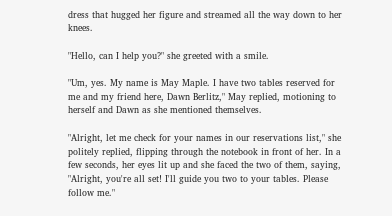dress that hugged her figure and streamed all the way down to her knees.

"Hello, can I help you?" she greeted with a smile.

"Um, yes. My name is May Maple. I have two tables reserved for me and my friend here, Dawn Berlitz," May replied, motioning to herself and Dawn as she mentioned themselves.

"Alright, let me check for your names in our reservations list," she politely replied, flipping through the notebook in front of her. In a few seconds, her eyes lit up and she faced the two of them, saying, "Alright, you're all set! I'll guide you two to your tables. Please follow me."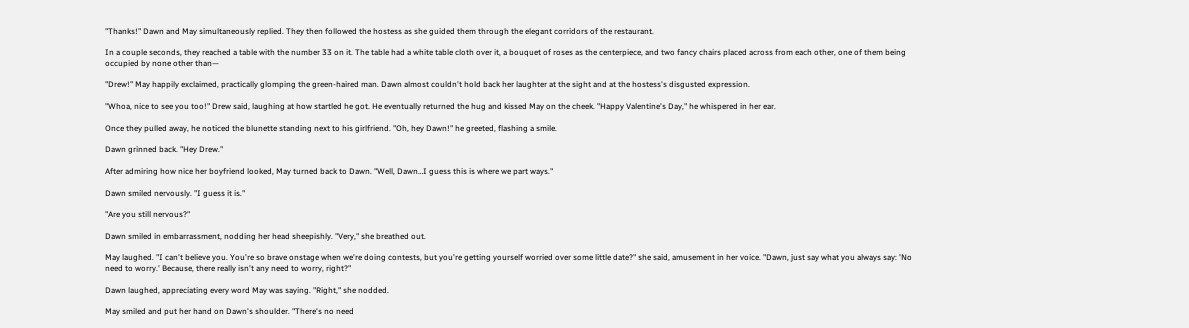"Thanks!" Dawn and May simultaneously replied. They then followed the hostess as she guided them through the elegant corridors of the restaurant.

In a couple seconds, they reached a table with the number 33 on it. The table had a white table cloth over it, a bouquet of roses as the centerpiece, and two fancy chairs placed across from each other, one of them being occupied by none other than—

"Drew!" May happily exclaimed, practically glomping the green-haired man. Dawn almost couldn't hold back her laughter at the sight and at the hostess's disgusted expression.

"Whoa, nice to see you too!" Drew said, laughing at how startled he got. He eventually returned the hug and kissed May on the cheek. "Happy Valentine's Day," he whispered in her ear.

Once they pulled away, he noticed the blunette standing next to his girlfriend. "Oh, hey Dawn!" he greeted, flashing a smile.

Dawn grinned back. "Hey Drew."

After admiring how nice her boyfriend looked, May turned back to Dawn. "Well, Dawn…I guess this is where we part ways."

Dawn smiled nervously. "I guess it is."

"Are you still nervous?"

Dawn smiled in embarrassment, nodding her head sheepishly. "Very," she breathed out.

May laughed. "I can't believe you. You're so brave onstage when we're doing contests, but you're getting yourself worried over some little date?" she said, amusement in her voice. "Dawn, just say what you always say: 'No need to worry.' Because, there really isn't any need to worry, right?"

Dawn laughed, appreciating every word May was saying. "Right," she nodded.

May smiled and put her hand on Dawn's shoulder. "There's no need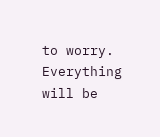to worry. Everything will be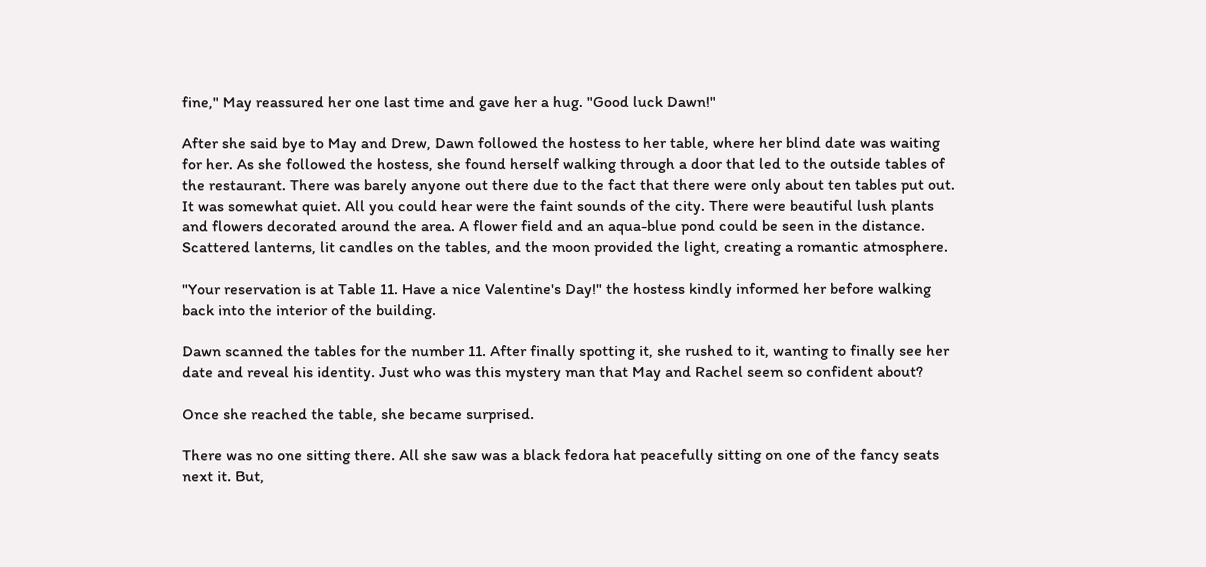fine," May reassured her one last time and gave her a hug. "Good luck Dawn!"

After she said bye to May and Drew, Dawn followed the hostess to her table, where her blind date was waiting for her. As she followed the hostess, she found herself walking through a door that led to the outside tables of the restaurant. There was barely anyone out there due to the fact that there were only about ten tables put out. It was somewhat quiet. All you could hear were the faint sounds of the city. There were beautiful lush plants and flowers decorated around the area. A flower field and an aqua-blue pond could be seen in the distance. Scattered lanterns, lit candles on the tables, and the moon provided the light, creating a romantic atmosphere.

"Your reservation is at Table 11. Have a nice Valentine's Day!" the hostess kindly informed her before walking back into the interior of the building.

Dawn scanned the tables for the number 11. After finally spotting it, she rushed to it, wanting to finally see her date and reveal his identity. Just who was this mystery man that May and Rachel seem so confident about?

Once she reached the table, she became surprised.

There was no one sitting there. All she saw was a black fedora hat peacefully sitting on one of the fancy seats next it. But,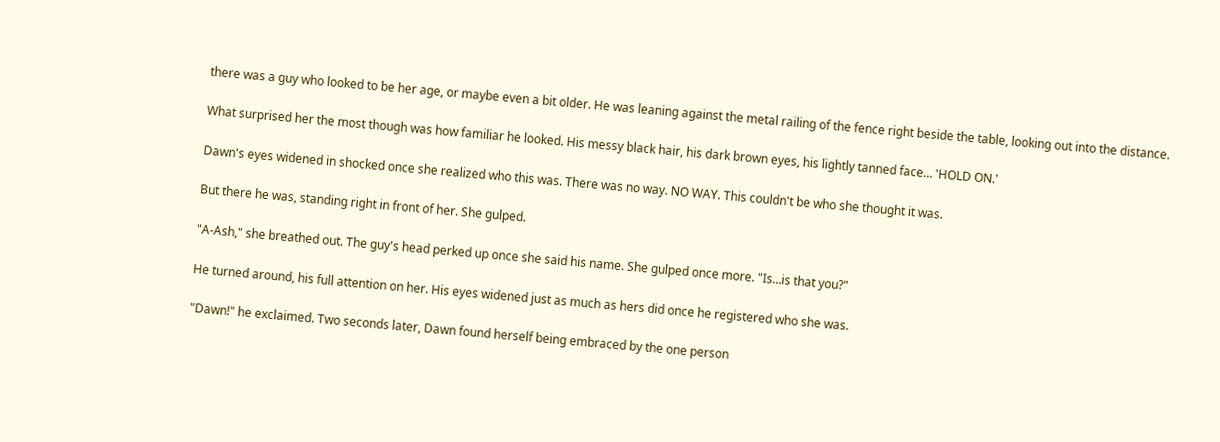there was a guy who looked to be her age, or maybe even a bit older. He was leaning against the metal railing of the fence right beside the table, looking out into the distance.

What surprised her the most though was how familiar he looked. His messy black hair, his dark brown eyes, his lightly tanned face… 'HOLD ON.'

Dawn's eyes widened in shocked once she realized who this was. There was no way. NO WAY. This couldn't be who she thought it was.

But there he was, standing right in front of her. She gulped.

"A-Ash," she breathed out. The guy's head perked up once she said his name. She gulped once more. "Is…is that you?"

He turned around, his full attention on her. His eyes widened just as much as hers did once he registered who she was.

"Dawn!" he exclaimed. Two seconds later, Dawn found herself being embraced by the one person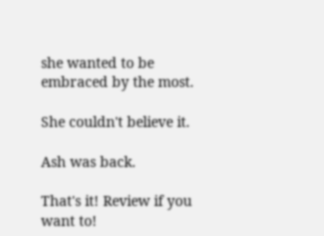she wanted to be embraced by the most.

She couldn't believe it.

Ash was back.

That's it! Review if you want to!